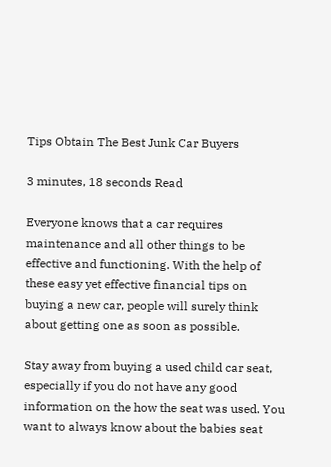Tips Obtain The Best Junk Car Buyers

3 minutes, 18 seconds Read

Everyone knows that a car requires maintenance and all other things to be effective and functioning. With the help of these easy yet effective financial tips on buying a new car, people will surely think about getting one as soon as possible.

Stay away from buying a used child car seat, especially if you do not have any good information on the how the seat was used. You want to always know about the babies seat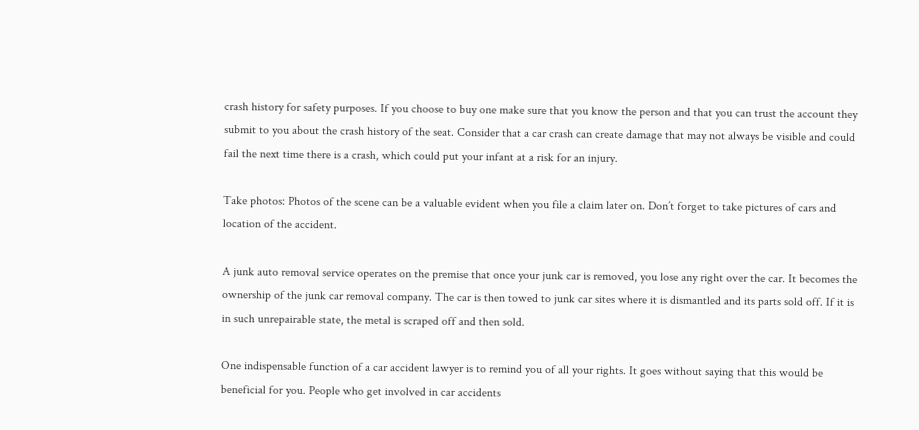crash history for safety purposes. If you choose to buy one make sure that you know the person and that you can trust the account they submit to you about the crash history of the seat. Consider that a car crash can create damage that may not always be visible and could fail the next time there is a crash, which could put your infant at a risk for an injury.

Take photos: Photos of the scene can be a valuable evident when you file a claim later on. Don’t forget to take pictures of cars and location of the accident.

A junk auto removal service operates on the premise that once your junk car is removed, you lose any right over the car. It becomes the ownership of the junk car removal company. The car is then towed to junk car sites where it is dismantled and its parts sold off. If it is in such unrepairable state, the metal is scraped off and then sold.

One indispensable function of a car accident lawyer is to remind you of all your rights. It goes without saying that this would be beneficial for you. People who get involved in car accidents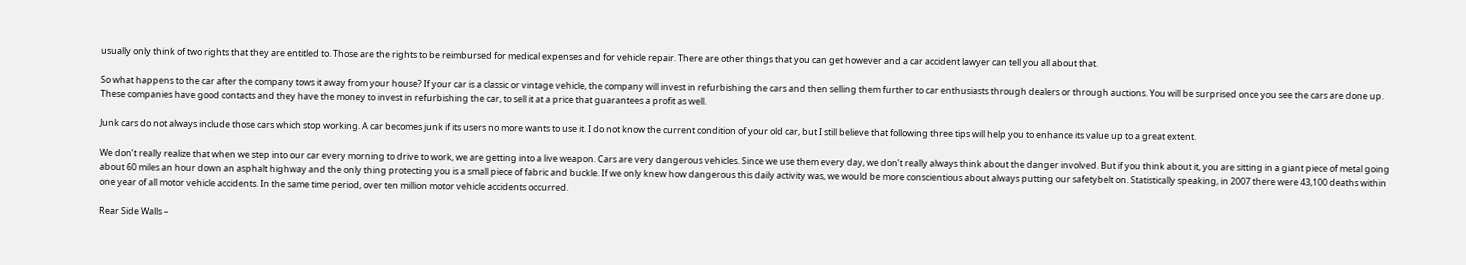usually only think of two rights that they are entitled to. Those are the rights to be reimbursed for medical expenses and for vehicle repair. There are other things that you can get however and a car accident lawyer can tell you all about that.

So what happens to the car after the company tows it away from your house? If your car is a classic or vintage vehicle, the company will invest in refurbishing the cars and then selling them further to car enthusiasts through dealers or through auctions. You will be surprised once you see the cars are done up. These companies have good contacts and they have the money to invest in refurbishing the car, to sell it at a price that guarantees a profit as well.

Junk cars do not always include those cars which stop working. A car becomes junk if its users no more wants to use it. I do not know the current condition of your old car, but I still believe that following three tips will help you to enhance its value up to a great extent.

We don’t really realize that when we step into our car every morning to drive to work, we are getting into a live weapon. Cars are very dangerous vehicles. Since we use them every day, we don’t really always think about the danger involved. But if you think about it, you are sitting in a giant piece of metal going about 60 miles an hour down an asphalt highway and the only thing protecting you is a small piece of fabric and buckle. If we only knew how dangerous this daily activity was, we would be more conscientious about always putting our safetybelt on. Statistically speaking, in 2007 there were 43,100 deaths within one year of all motor vehicle accidents. In the same time period, over ten million motor vehicle accidents occurred.

Rear Side Walls –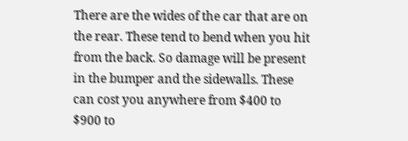There are the wides of the car that are on the rear. These tend to bend when you hit from the back. So damage will be present in the bumper and the sidewalls. These can cost you anywhere from $400 to $900 to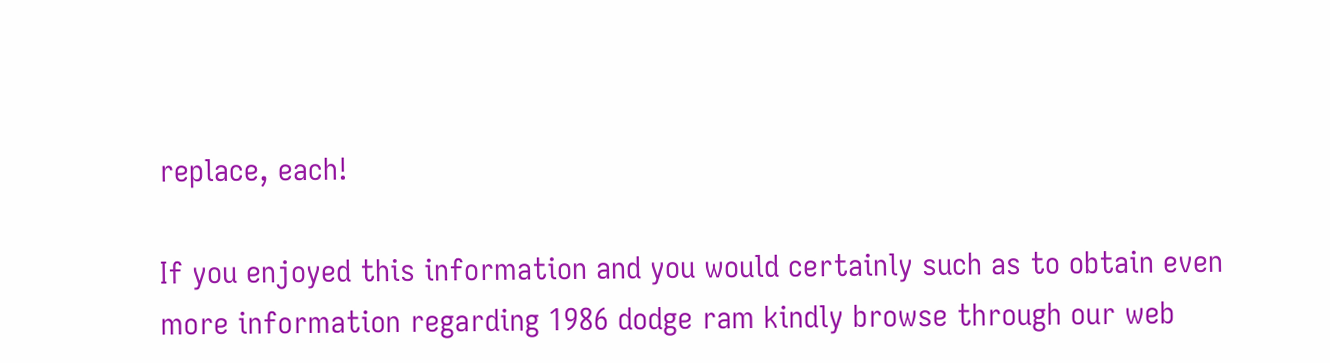replace, each!

If you enjoyed this information and you would certainly such as to obtain even more information regarding 1986 dodge ram kindly browse through our web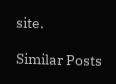site.

Similar Posts